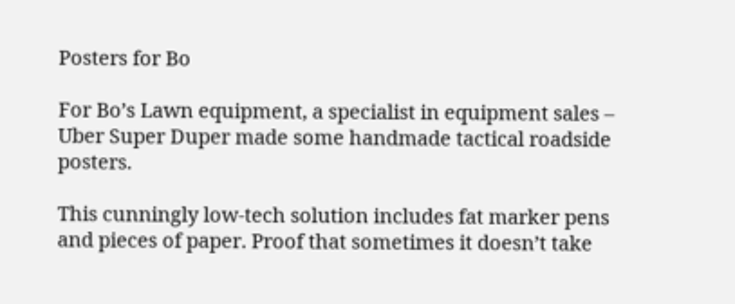Posters for Bo

For Bo’s Lawn equipment, a specialist in equipment sales – Uber Super Duper made some handmade tactical roadside posters.

This cunningly low-tech solution includes fat marker pens and pieces of paper. Proof that sometimes it doesn’t take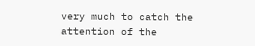very much to catch the attention of the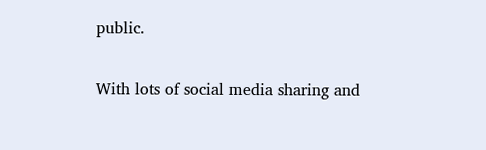public.

With lots of social media sharing and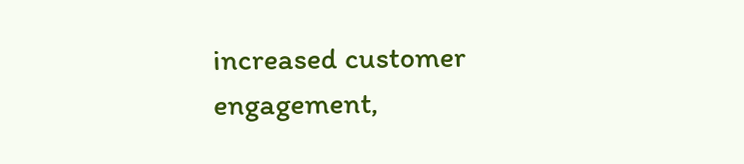increased customer engagement,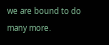we are bound to do many more.